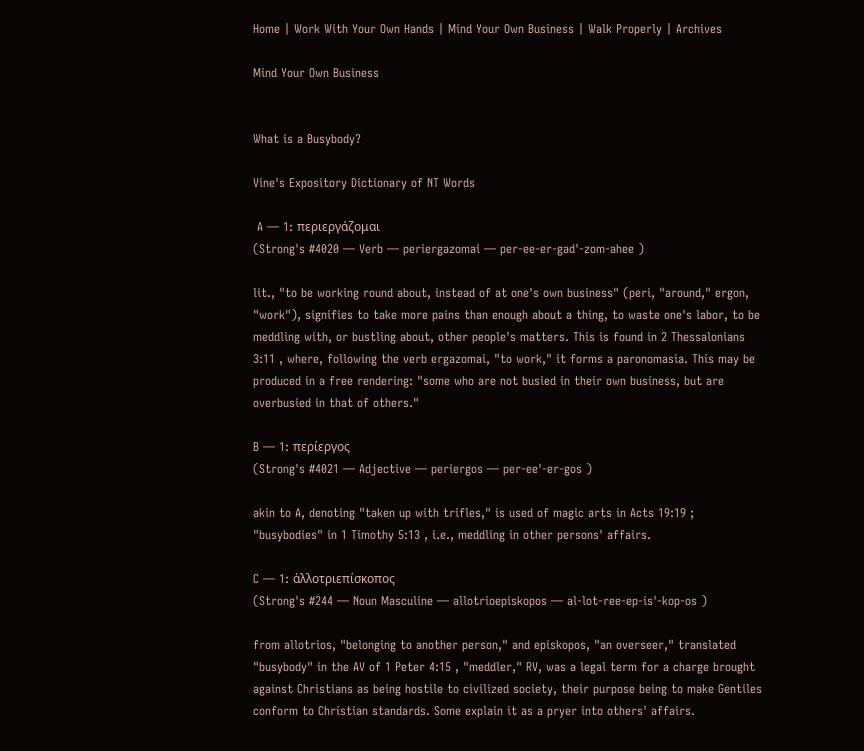Home | Work With Your Own Hands | Mind Your Own Business | Walk Properly | Archives

Mind Your Own Business


What is a Busybody?

Vine's Expository Dictionary of NT Words

 A — 1: περιεργάζομαι
(Strong's #4020 — Verb — periergazomai — per-ee-er-gad'-zom-ahee )

lit., "to be working round about, instead of at one's own business" (peri, "around," ergon, "work"), signifies to take more pains than enough about a thing, to waste one's labor, to be meddling with, or bustling about, other people's matters. This is found in 2 Thessalonians 3:11 , where, following the verb ergazomai, "to work," it forms a paronomasia. This may be produced in a free rendering: "some who are not busied in their own business, but are overbusied in that of others."

B — 1: περίεργος
(Strong's #4021 — Adjective — periergos — per-ee'-er-gos )

akin to A, denoting "taken up with trifles," is used of magic arts in Acts 19:19 ; "busybodies" in 1 Timothy 5:13 , i.e., meddling in other persons' affairs.

C — 1: ἀλλοτριεπίσκοπος
(Strong's #244 — Noun Masculine — allotrioepiskopos — al-lot-ree-ep-is'-kop-os )

from allotrios, "belonging to another person," and episkopos, "an overseer," translated "busybody" in the AV of 1 Peter 4:15 , "meddler," RV, was a legal term for a charge brought against Christians as being hostile to civilized society, their purpose being to make Gentiles conform to Christian standards. Some explain it as a pryer into others' affairs.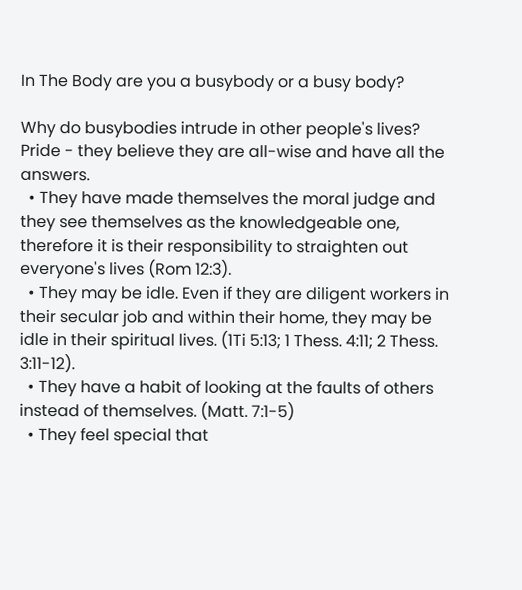In The Body are you a busybody or a busy body?

Why do busybodies intrude in other people's lives?
Pride - they believe they are all-wise and have all the answers.
  • They have made themselves the moral judge and they see themselves as the knowledgeable one, therefore it is their responsibility to straighten out everyone's lives (Rom 12:3).
  • They may be idle. Even if they are diligent workers in their secular job and within their home, they may be idle in their spiritual lives. (1Ti 5:13; 1 Thess. 4:11; 2 Thess. 3:11-12).
  • They have a habit of looking at the faults of others instead of themselves. (Matt. 7:1-5)
  • They feel special that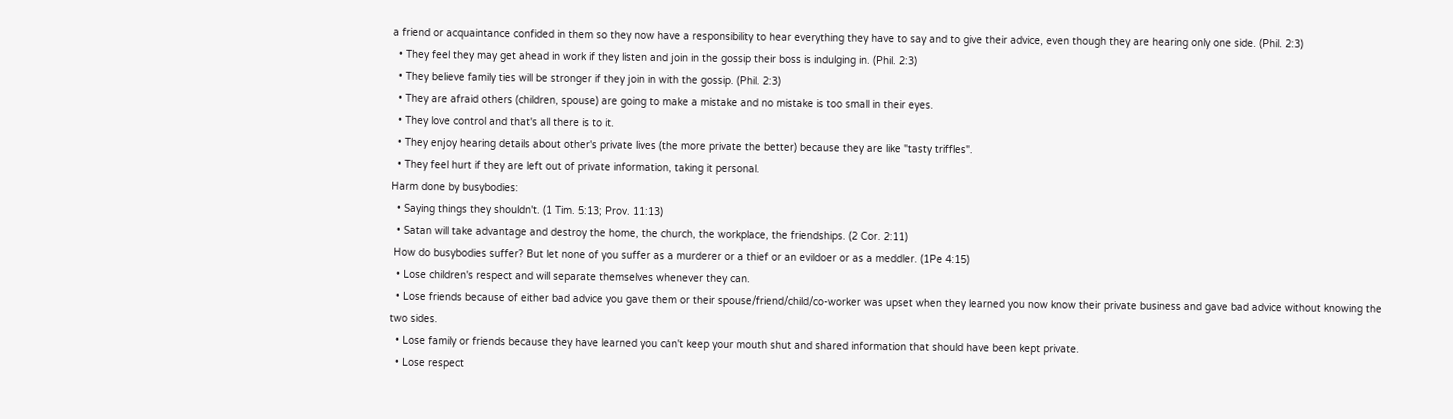a friend or acquaintance confided in them so they now have a responsibility to hear everything they have to say and to give their advice, even though they are hearing only one side. (Phil. 2:3)
  • They feel they may get ahead in work if they listen and join in the gossip their boss is indulging in. (Phil. 2:3)
  • They believe family ties will be stronger if they join in with the gossip. (Phil. 2:3)
  • They are afraid others (children, spouse) are going to make a mistake and no mistake is too small in their eyes.
  • They love control and that's all there is to it.
  • They enjoy hearing details about other's private lives (the more private the better) because they are like "tasty triffles".
  • They feel hurt if they are left out of private information, taking it personal.
Harm done by busybodies:
  • Saying things they shouldn't. (1 Tim. 5:13; Prov. 11:13)
  • Satan will take advantage and destroy the home, the church, the workplace, the friendships. (2 Cor. 2:11)
 How do busybodies suffer? But let none of you suffer as a murderer or a thief or an evildoer or as a meddler. (1Pe 4:15)
  • Lose children's respect and will separate themselves whenever they can.
  • Lose friends because of either bad advice you gave them or their spouse/friend/child/co-worker was upset when they learned you now know their private business and gave bad advice without knowing the two sides.
  • Lose family or friends because they have learned you can't keep your mouth shut and shared information that should have been kept private.
  • Lose respect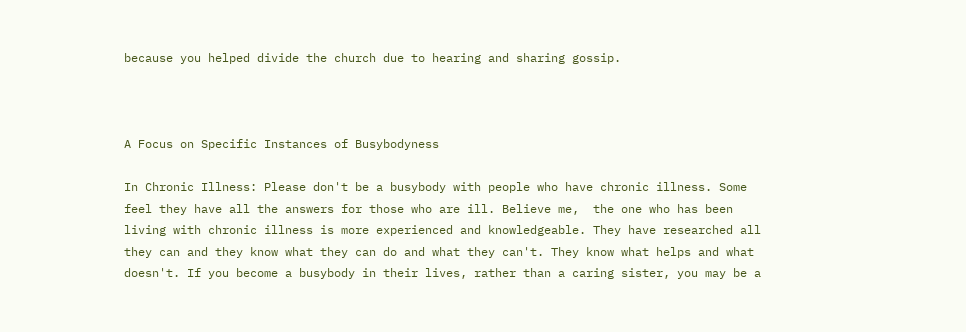because you helped divide the church due to hearing and sharing gossip.



A Focus on Specific Instances of Busybodyness

In Chronic Illness: Please don't be a busybody with people who have chronic illness. Some feel they have all the answers for those who are ill. Believe me,  the one who has been living with chronic illness is more experienced and knowledgeable. They have researched all they can and they know what they can do and what they can't. They know what helps and what doesn't. If you become a busybody in their lives, rather than a caring sister, you may be a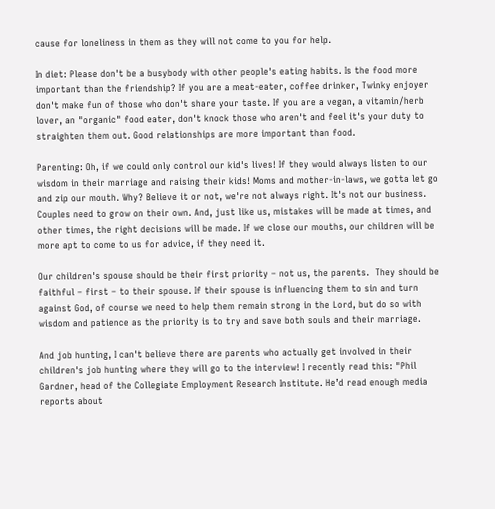cause for loneliness in them as they will not come to you for help.

In diet: Please don't be a busybody with other people's eating habits. Is the food more important than the friendship? If you are a meat-eater, coffee drinker, Twinky enjoyer don't make fun of those who don't share your taste. If you are a vegan, a vitamin/herb lover, an "organic" food eater, don't knock those who aren't and feel it's your duty to straighten them out. Good relationships are more important than food.

Parenting: Oh, if we could only control our kid's lives! If they would always listen to our wisdom in their marriage and raising their kids! Moms and mother-in-laws, we gotta let go and zip our mouth. Why? Believe it or not, we're not always right. It's not our business. Couples need to grow on their own. And, just like us, mistakes will be made at times, and other times, the right decisions will be made. If we close our mouths, our children will be more apt to come to us for advice, if they need it.

Our children's spouse should be their first priority – not us, the parents.  They should be faithful – first – to their spouse. If their spouse is influencing them to sin and turn against God, of course we need to help them remain strong in the Lord, but do so with wisdom and patience as the priority is to try and save both souls and their marriage.

And job hunting, I can't believe there are parents who actually get involved in their children's job hunting where they will go to the interview! I recently read this: "Phil Gardner, head of the Collegiate Employment Research Institute. He’d read enough media reports about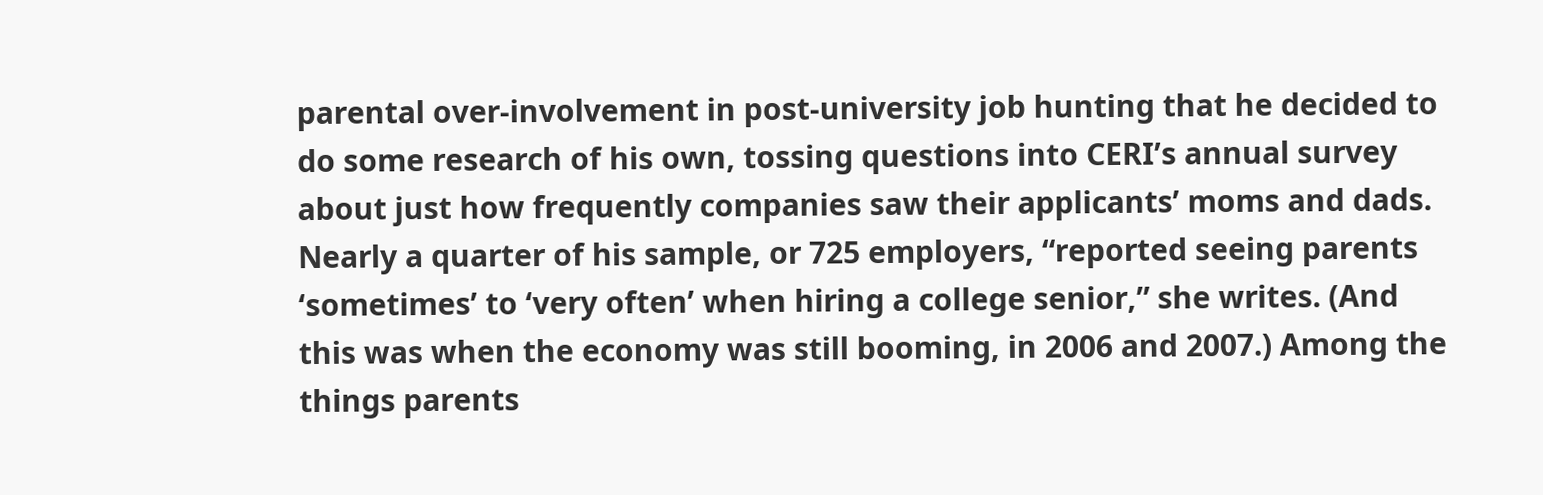parental over-involvement in post-university job hunting that he decided to do some research of his own, tossing questions into CERI’s annual survey about just how frequently companies saw their applicants’ moms and dads. Nearly a quarter of his sample, or 725 employers, “reported seeing parents ‘sometimes’ to ‘very often’ when hiring a college senior,” she writes. (And this was when the economy was still booming, in 2006 and 2007.) Among the things parents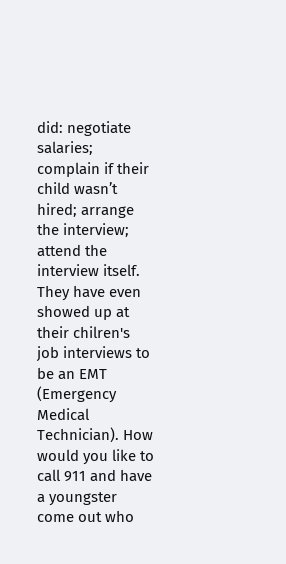did: negotiate salaries; complain if their child wasn’t hired; arrange the interview; attend the interview itself. They have even showed up at their chilren's job interviews to be an EMT (Emergency Medical Technician). How would you like to call 911 and have a youngster come out who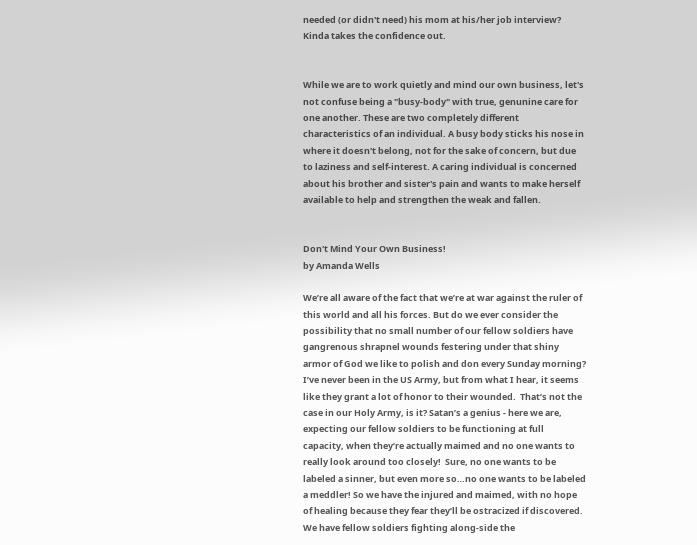needed (or didn't need) his mom at his/her job interview? Kinda takes the confidence out.


While we are to work quietly and mind our own business, let's not confuse being a "busy-body" with true, genunine care for one another. These are two completely different characteristics of an individual. A busy body sticks his nose in where it doesn't belong, not for the sake of concern, but due to laziness and self-interest. A caring individual is concerned about his brother and sister's pain and wants to make herself available to help and strengthen the weak and fallen.


Don't Mind Your Own Business!
by Amanda Wells

We’re all aware of the fact that we’re at war against the ruler of this world and all his forces. But do we ever consider the possibility that no small number of our fellow soldiers have gangrenous shrapnel wounds festering under that shiny armor of God we like to polish and don every Sunday morning? I’ve never been in the US Army, but from what I hear, it seems like they grant a lot of honor to their wounded.  That’s not the case in our Holy Army, is it? Satan’s a genius - here we are, expecting our fellow soldiers to be functioning at full capacity, when they’re actually maimed and no one wants to really look around too closely!  Sure, no one wants to be labeled a sinner, but even more so…no one wants to be labeled a meddler! So we have the injured and maimed, with no hope of healing because they fear they’ll be ostracized if discovered. We have fellow soldiers fighting along-side the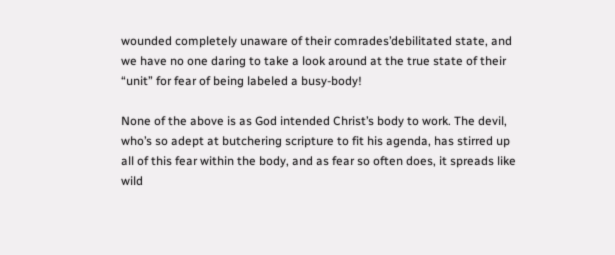wounded completely unaware of their comrades’debilitated state, and we have no one daring to take a look around at the true state of their “unit” for fear of being labeled a busy-body!

None of the above is as God intended Christ’s body to work. The devil, who’s so adept at butchering scripture to fit his agenda, has stirred up all of this fear within the body, and as fear so often does, it spreads like wild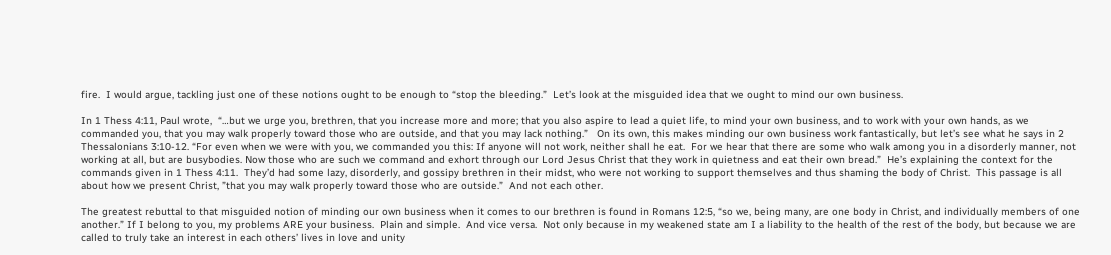fire.  I would argue, tackling just one of these notions ought to be enough to “stop the bleeding.”  Let’s look at the misguided idea that we ought to mind our own business.

In 1 Thess 4:11, Paul wrote,  “…but we urge you, brethren, that you increase more and more; that you also aspire to lead a quiet life, to mind your own business, and to work with your own hands, as we commanded you, that you may walk properly toward those who are outside, and that you may lack nothing.”   On its own, this makes minding our own business work fantastically, but let’s see what he says in 2 Thessalonians 3:10-12. “For even when we were with you, we commanded you this: If anyone will not work, neither shall he eat.  For we hear that there are some who walk among you in a disorderly manner, not working at all, but are busybodies. Now those who are such we command and exhort through our Lord Jesus Christ that they work in quietness and eat their own bread.”  He’s explaining the context for the commands given in 1 Thess 4:11.  They’d had some lazy, disorderly, and gossipy brethren in their midst, who were not working to support themselves and thus shaming the body of Christ.  This passage is all about how we present Christ, ”that you may walk properly toward those who are outside.”  And not each other.

The greatest rebuttal to that misguided notion of minding our own business when it comes to our brethren is found in Romans 12:5, “so we, being many, are one body in Christ, and individually members of one another.” If I belong to you, my problems ARE your business.  Plain and simple.  And vice versa.  Not only because in my weakened state am I a liability to the health of the rest of the body, but because we are called to truly take an interest in each others’ lives in love and unity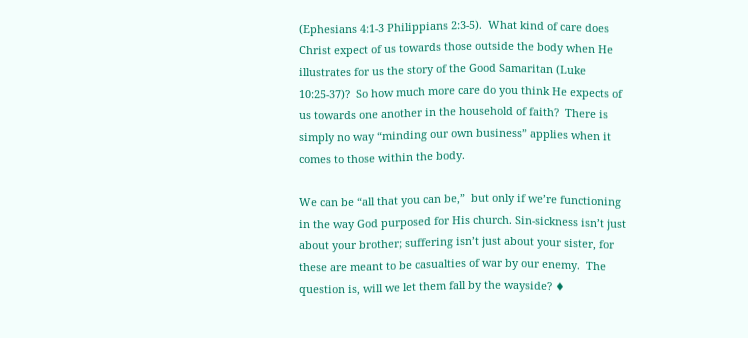(Ephesians 4:1-3 Philippians 2:3-5).  What kind of care does Christ expect of us towards those outside the body when He illustrates for us the story of the Good Samaritan (Luke 10:25-37)?  So how much more care do you think He expects of us towards one another in the household of faith?  There is simply no way “minding our own business” applies when it comes to those within the body.

We can be “all that you can be,”  but only if we’re functioning in the way God purposed for His church. Sin-sickness isn’t just about your brother; suffering isn’t just about your sister, for these are meant to be casualties of war by our enemy.  The question is, will we let them fall by the wayside? ♦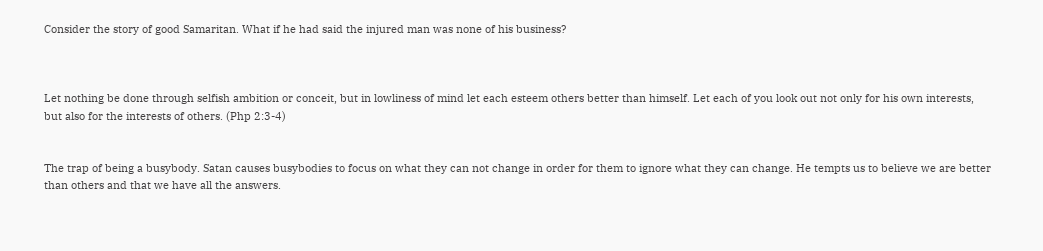Consider the story of good Samaritan. What if he had said the injured man was none of his business?



Let nothing be done through selfish ambition or conceit, but in lowliness of mind let each esteem others better than himself. Let each of you look out not only for his own interests, but also for the interests of others. (Php 2:3-4)


The trap of being a busybody. Satan causes busybodies to focus on what they can not change in order for them to ignore what they can change. He tempts us to believe we are better than others and that we have all the answers.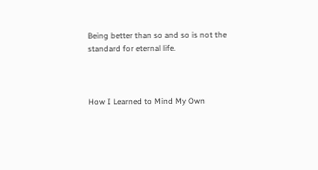Being better than so and so is not the standard for eternal life.



How I Learned to Mind My Own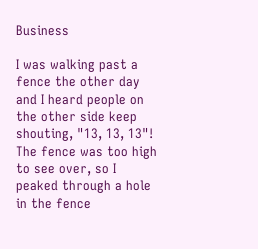Business

I was walking past a fence the other day and I heard people on the other side keep shouting, "13, 13, 13"! The fence was too high to see over, so I peaked through a hole in the fence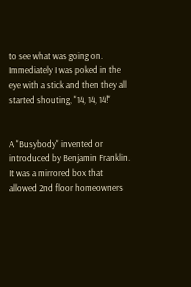to see what was going on. Immediately I was poked in the eye with a stick and then they all started shouting, "14, 14, 14!"


A "Busybody" invented or introduced by Benjamin Franklin. It was a mirrored box that allowed 2nd floor homeowners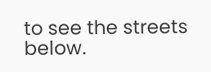to see the streets below.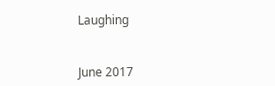Laughing


June 2017